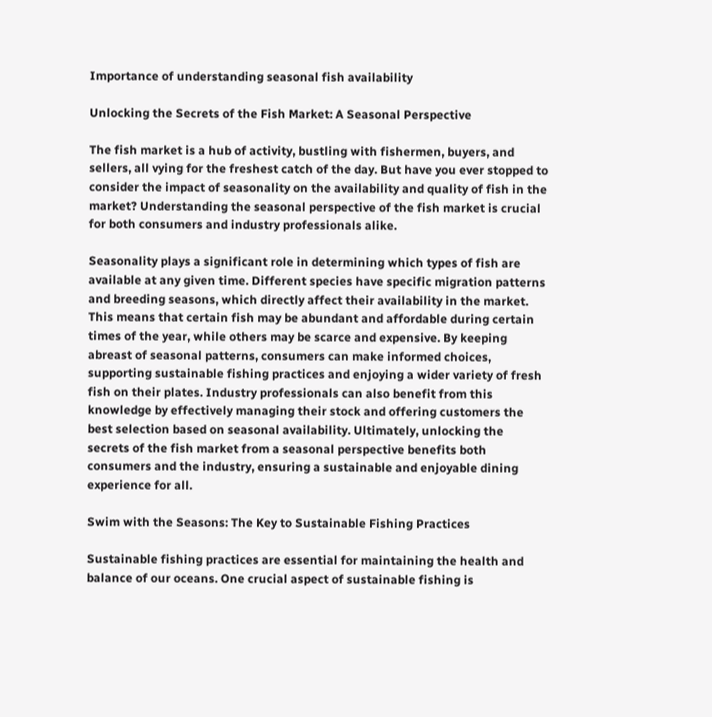Importance of understanding seasonal fish availability

Unlocking the Secrets of the Fish Market: A Seasonal Perspective

The fish market is a hub of activity, bustling with fishermen, buyers, and sellers, all vying for the freshest catch of the day. But have you ever stopped to consider the impact of seasonality on the availability and quality of fish in the market? Understanding the seasonal perspective of the fish market is crucial for both consumers and industry professionals alike.

Seasonality plays a significant role in determining which types of fish are available at any given time. Different species have specific migration patterns and breeding seasons, which directly affect their availability in the market. This means that certain fish may be abundant and affordable during certain times of the year, while others may be scarce and expensive. By keeping abreast of seasonal patterns, consumers can make informed choices, supporting sustainable fishing practices and enjoying a wider variety of fresh fish on their plates. Industry professionals can also benefit from this knowledge by effectively managing their stock and offering customers the best selection based on seasonal availability. Ultimately, unlocking the secrets of the fish market from a seasonal perspective benefits both consumers and the industry, ensuring a sustainable and enjoyable dining experience for all.

Swim with the Seasons: The Key to Sustainable Fishing Practices

Sustainable fishing practices are essential for maintaining the health and balance of our oceans. One crucial aspect of sustainable fishing is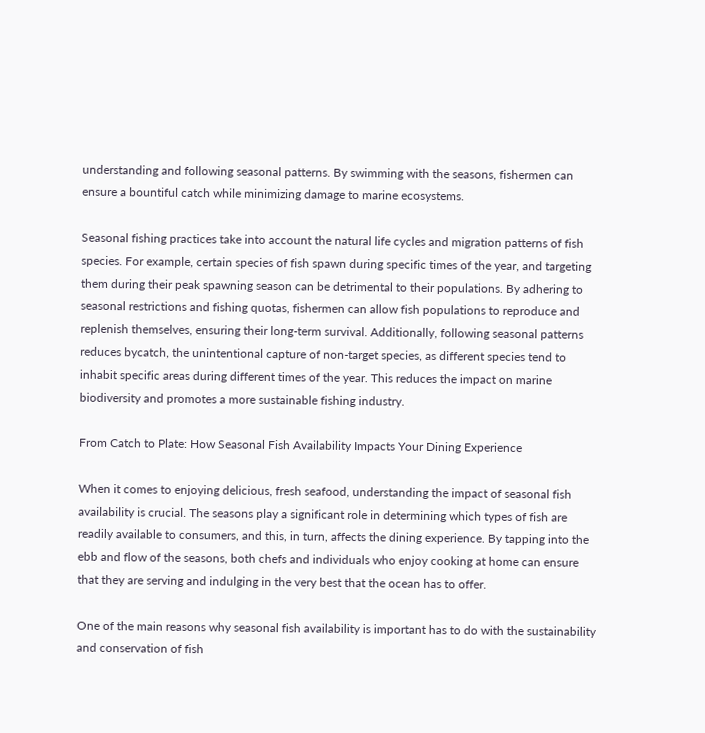understanding and following seasonal patterns. By swimming with the seasons, fishermen can ensure a bountiful catch while minimizing damage to marine ecosystems.

Seasonal fishing practices take into account the natural life cycles and migration patterns of fish species. For example, certain species of fish spawn during specific times of the year, and targeting them during their peak spawning season can be detrimental to their populations. By adhering to seasonal restrictions and fishing quotas, fishermen can allow fish populations to reproduce and replenish themselves, ensuring their long-term survival. Additionally, following seasonal patterns reduces bycatch, the unintentional capture of non-target species, as different species tend to inhabit specific areas during different times of the year. This reduces the impact on marine biodiversity and promotes a more sustainable fishing industry.

From Catch to Plate: How Seasonal Fish Availability Impacts Your Dining Experience

When it comes to enjoying delicious, fresh seafood, understanding the impact of seasonal fish availability is crucial. The seasons play a significant role in determining which types of fish are readily available to consumers, and this, in turn, affects the dining experience. By tapping into the ebb and flow of the seasons, both chefs and individuals who enjoy cooking at home can ensure that they are serving and indulging in the very best that the ocean has to offer.

One of the main reasons why seasonal fish availability is important has to do with the sustainability and conservation of fish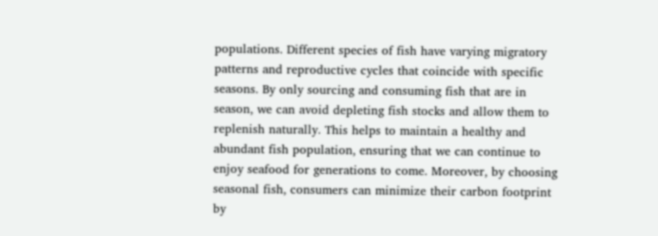populations. Different species of fish have varying migratory patterns and reproductive cycles that coincide with specific seasons. By only sourcing and consuming fish that are in season, we can avoid depleting fish stocks and allow them to replenish naturally. This helps to maintain a healthy and abundant fish population, ensuring that we can continue to enjoy seafood for generations to come. Moreover, by choosing seasonal fish, consumers can minimize their carbon footprint by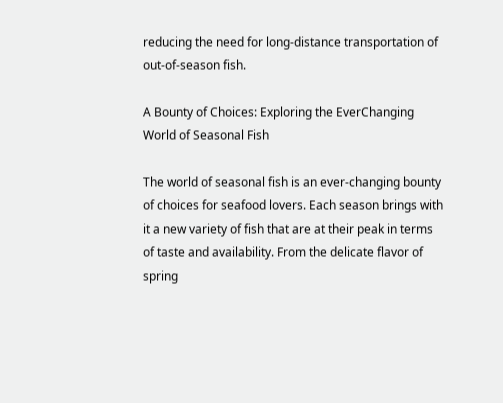reducing the need for long-distance transportation of out-of-season fish.

A Bounty of Choices: Exploring the EverChanging World of Seasonal Fish

The world of seasonal fish is an ever-changing bounty of choices for seafood lovers. Each season brings with it a new variety of fish that are at their peak in terms of taste and availability. From the delicate flavor of spring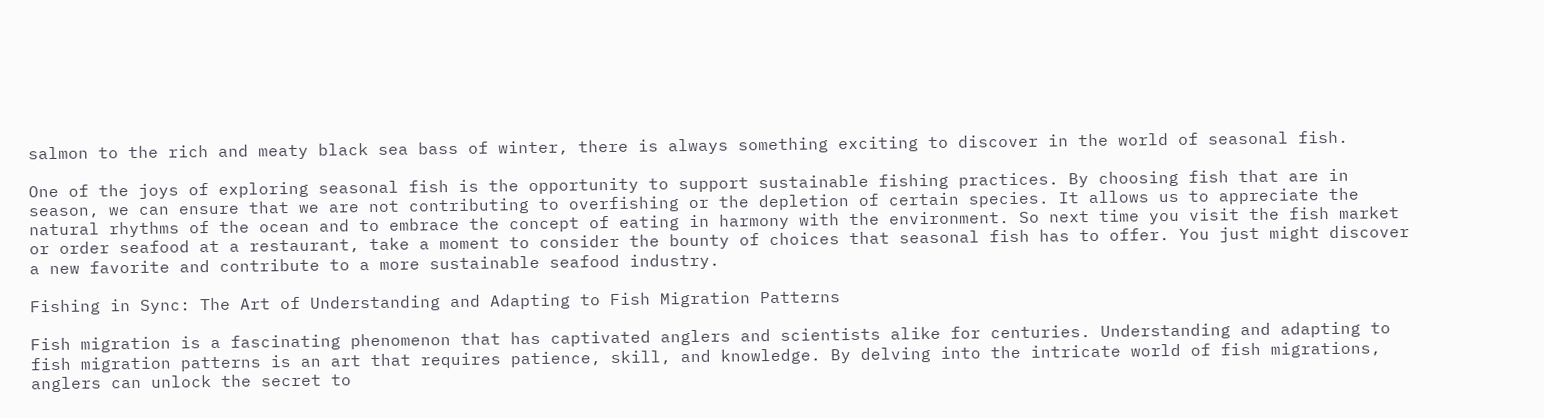salmon to the rich and meaty black sea bass of winter, there is always something exciting to discover in the world of seasonal fish.

One of the joys of exploring seasonal fish is the opportunity to support sustainable fishing practices. By choosing fish that are in season, we can ensure that we are not contributing to overfishing or the depletion of certain species. It allows us to appreciate the natural rhythms of the ocean and to embrace the concept of eating in harmony with the environment. So next time you visit the fish market or order seafood at a restaurant, take a moment to consider the bounty of choices that seasonal fish has to offer. You just might discover a new favorite and contribute to a more sustainable seafood industry.

Fishing in Sync: The Art of Understanding and Adapting to Fish Migration Patterns

Fish migration is a fascinating phenomenon that has captivated anglers and scientists alike for centuries. Understanding and adapting to fish migration patterns is an art that requires patience, skill, and knowledge. By delving into the intricate world of fish migrations, anglers can unlock the secret to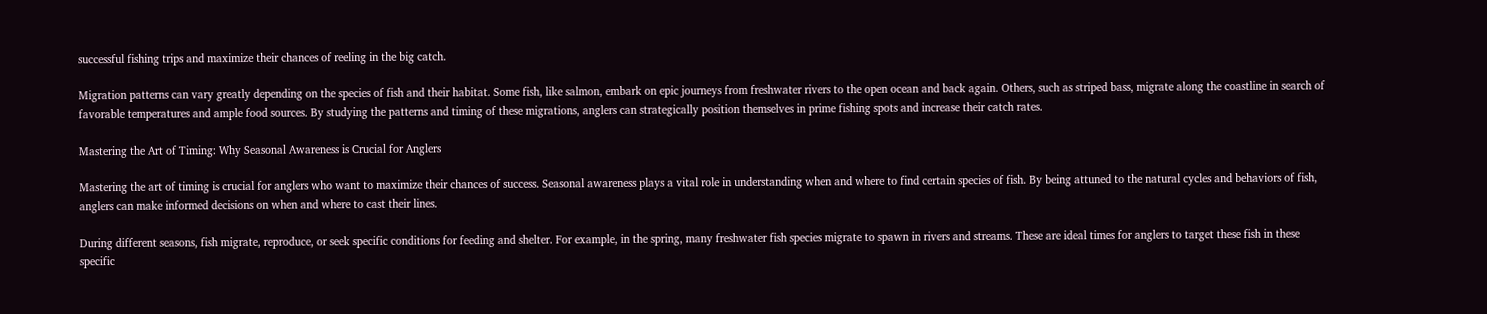successful fishing trips and maximize their chances of reeling in the big catch.

Migration patterns can vary greatly depending on the species of fish and their habitat. Some fish, like salmon, embark on epic journeys from freshwater rivers to the open ocean and back again. Others, such as striped bass, migrate along the coastline in search of favorable temperatures and ample food sources. By studying the patterns and timing of these migrations, anglers can strategically position themselves in prime fishing spots and increase their catch rates.

Mastering the Art of Timing: Why Seasonal Awareness is Crucial for Anglers

Mastering the art of timing is crucial for anglers who want to maximize their chances of success. Seasonal awareness plays a vital role in understanding when and where to find certain species of fish. By being attuned to the natural cycles and behaviors of fish, anglers can make informed decisions on when and where to cast their lines.

During different seasons, fish migrate, reproduce, or seek specific conditions for feeding and shelter. For example, in the spring, many freshwater fish species migrate to spawn in rivers and streams. These are ideal times for anglers to target these fish in these specific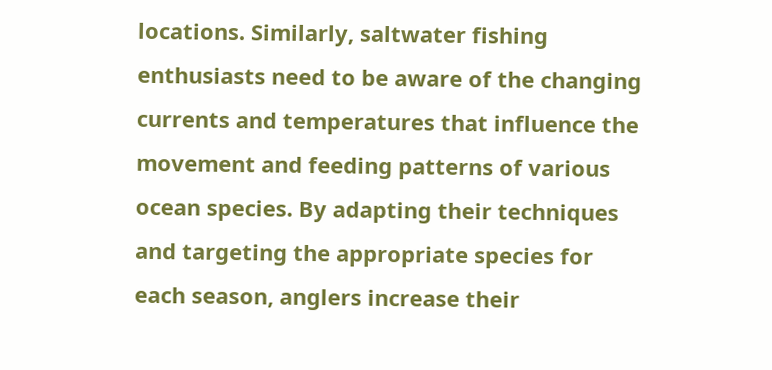locations. Similarly, saltwater fishing enthusiasts need to be aware of the changing currents and temperatures that influence the movement and feeding patterns of various ocean species. By adapting their techniques and targeting the appropriate species for each season, anglers increase their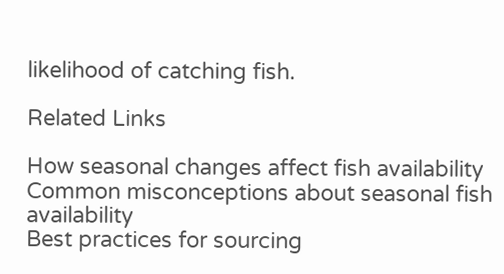likelihood of catching fish.

Related Links

How seasonal changes affect fish availability
Common misconceptions about seasonal fish availability
Best practices for sourcing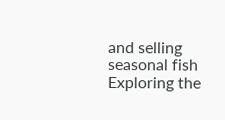and selling seasonal fish
Exploring the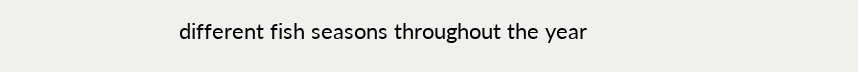different fish seasons throughout the year